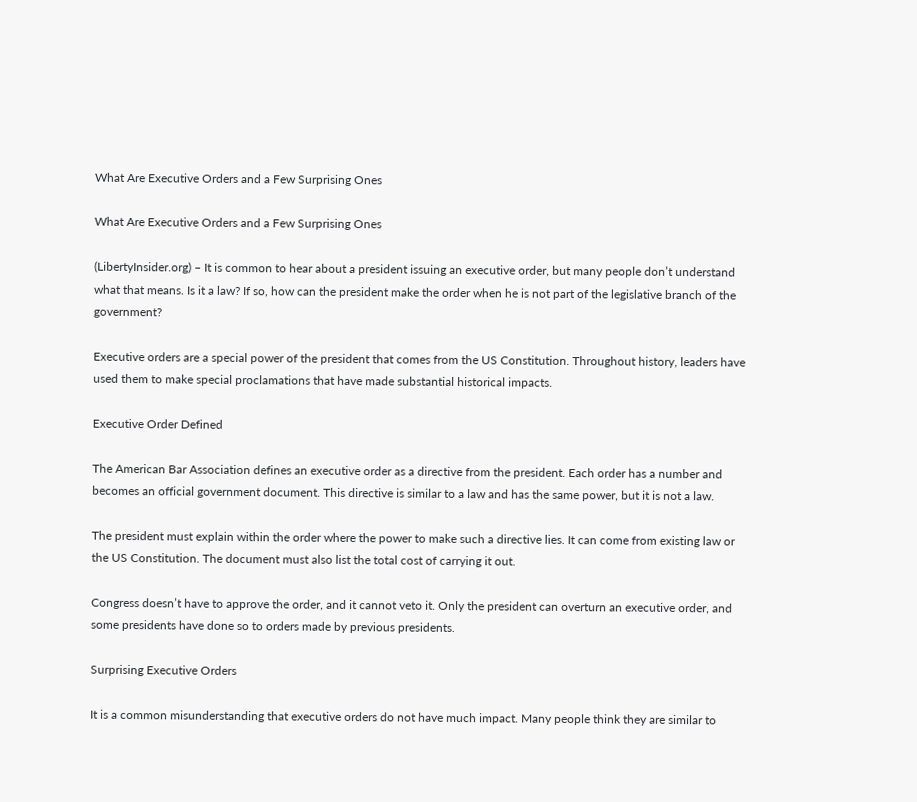What Are Executive Orders and a Few Surprising Ones

What Are Executive Orders and a Few Surprising Ones

(LibertyInsider.org) – It is common to hear about a president issuing an executive order, but many people don’t understand what that means. Is it a law? If so, how can the president make the order when he is not part of the legislative branch of the government?

Executive orders are a special power of the president that comes from the US Constitution. Throughout history, leaders have used them to make special proclamations that have made substantial historical impacts.

Executive Order Defined

The American Bar Association defines an executive order as a directive from the president. Each order has a number and becomes an official government document. This directive is similar to a law and has the same power, but it is not a law.

The president must explain within the order where the power to make such a directive lies. It can come from existing law or the US Constitution. The document must also list the total cost of carrying it out.

Congress doesn’t have to approve the order, and it cannot veto it. Only the president can overturn an executive order, and some presidents have done so to orders made by previous presidents.

Surprising Executive Orders

It is a common misunderstanding that executive orders do not have much impact. Many people think they are similar to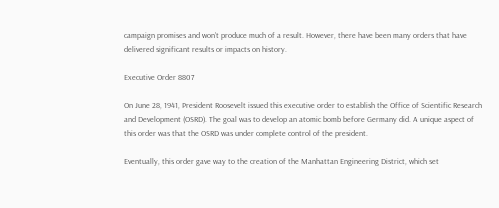campaign promises and won’t produce much of a result. However, there have been many orders that have delivered significant results or impacts on history.

Executive Order 8807

On June 28, 1941, President Roosevelt issued this executive order to establish the Office of Scientific Research and Development (OSRD). The goal was to develop an atomic bomb before Germany did. A unique aspect of this order was that the OSRD was under complete control of the president.

Eventually, this order gave way to the creation of the Manhattan Engineering District, which set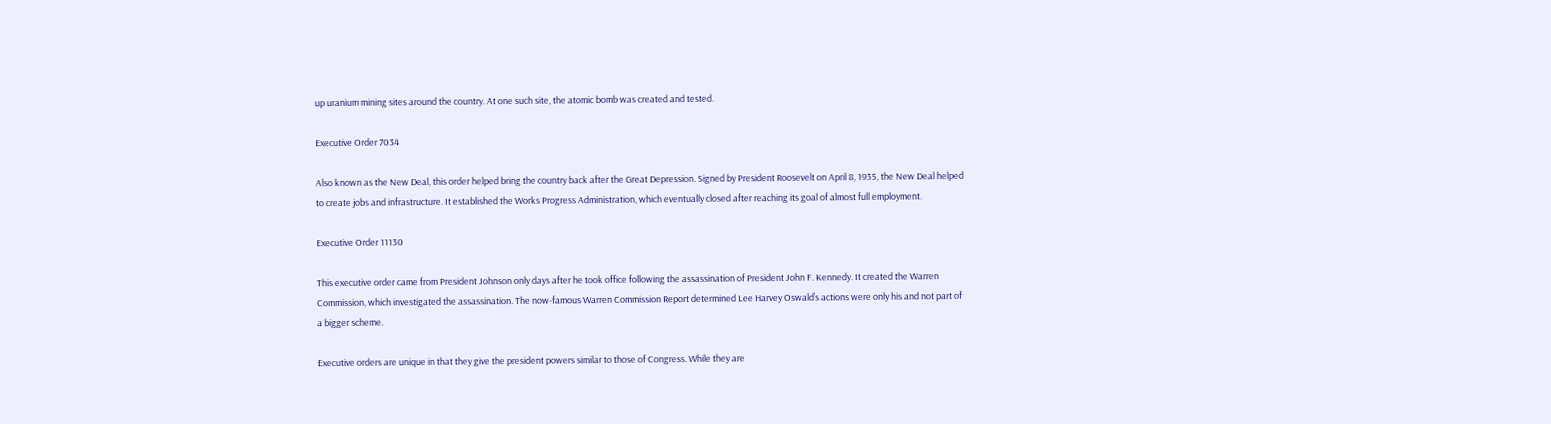up uranium mining sites around the country. At one such site, the atomic bomb was created and tested.

Executive Order 7034

Also known as the New Deal, this order helped bring the country back after the Great Depression. Signed by President Roosevelt on April 8, 1935, the New Deal helped to create jobs and infrastructure. It established the Works Progress Administration, which eventually closed after reaching its goal of almost full employment.

Executive Order 11130

This executive order came from President Johnson only days after he took office following the assassination of President John F. Kennedy. It created the Warren Commission, which investigated the assassination. The now-famous Warren Commission Report determined Lee Harvey Oswald’s actions were only his and not part of a bigger scheme.

Executive orders are unique in that they give the president powers similar to those of Congress. While they are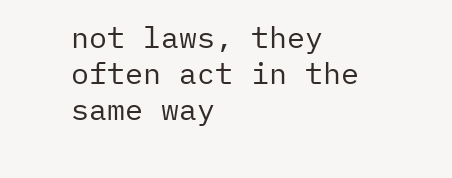not laws, they often act in the same way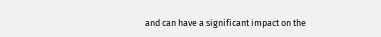and can have a significant impact on the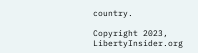country.

Copyright 2023, LibertyInsider.org